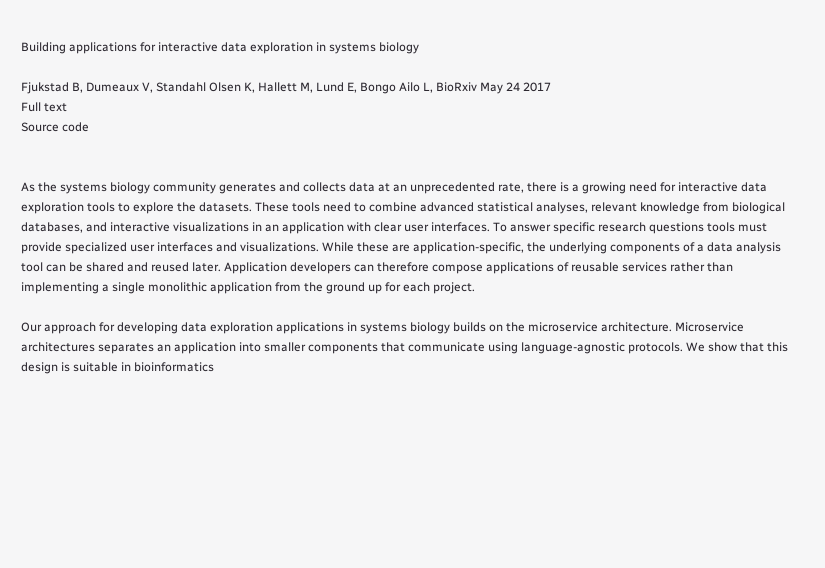Building applications for interactive data exploration in systems biology

Fjukstad B, Dumeaux V, Standahl Olsen K, Hallett M, Lund E, Bongo Ailo L, BioRxiv May 24 2017
Full text
Source code


As the systems biology community generates and collects data at an unprecedented rate, there is a growing need for interactive data exploration tools to explore the datasets. These tools need to combine advanced statistical analyses, relevant knowledge from biological databases, and interactive visualizations in an application with clear user interfaces. To answer specific research questions tools must provide specialized user interfaces and visualizations. While these are application-specific, the underlying components of a data analysis tool can be shared and reused later. Application developers can therefore compose applications of reusable services rather than implementing a single monolithic application from the ground up for each project.

Our approach for developing data exploration applications in systems biology builds on the microservice architecture. Microservice architectures separates an application into smaller components that communicate using language-agnostic protocols. We show that this design is suitable in bioinformatics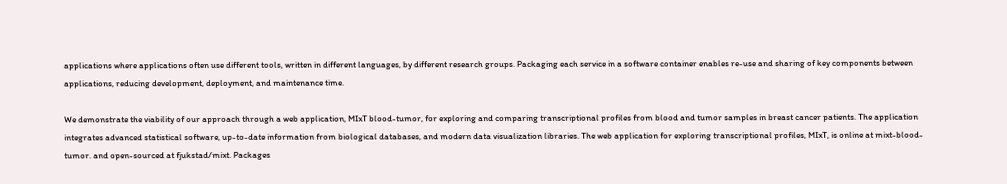applications where applications often use different tools, written in different languages, by different research groups. Packaging each service in a software container enables re-use and sharing of key components between applications, reducing development, deployment, and maintenance time.

We demonstrate the viability of our approach through a web application, MIxT blood-tumor, for exploring and comparing transcriptional profiles from blood and tumor samples in breast cancer patients. The application integrates advanced statistical software, up-to-date information from biological databases, and modern data visualization libraries. The web application for exploring transcriptional profiles, MIxT, is online at mixt-blood-tumor. and open-sourced at fjukstad/mixt. Packages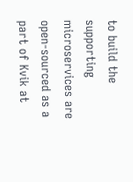to build the supporting microservices are open-sourced as a part of Kvik at